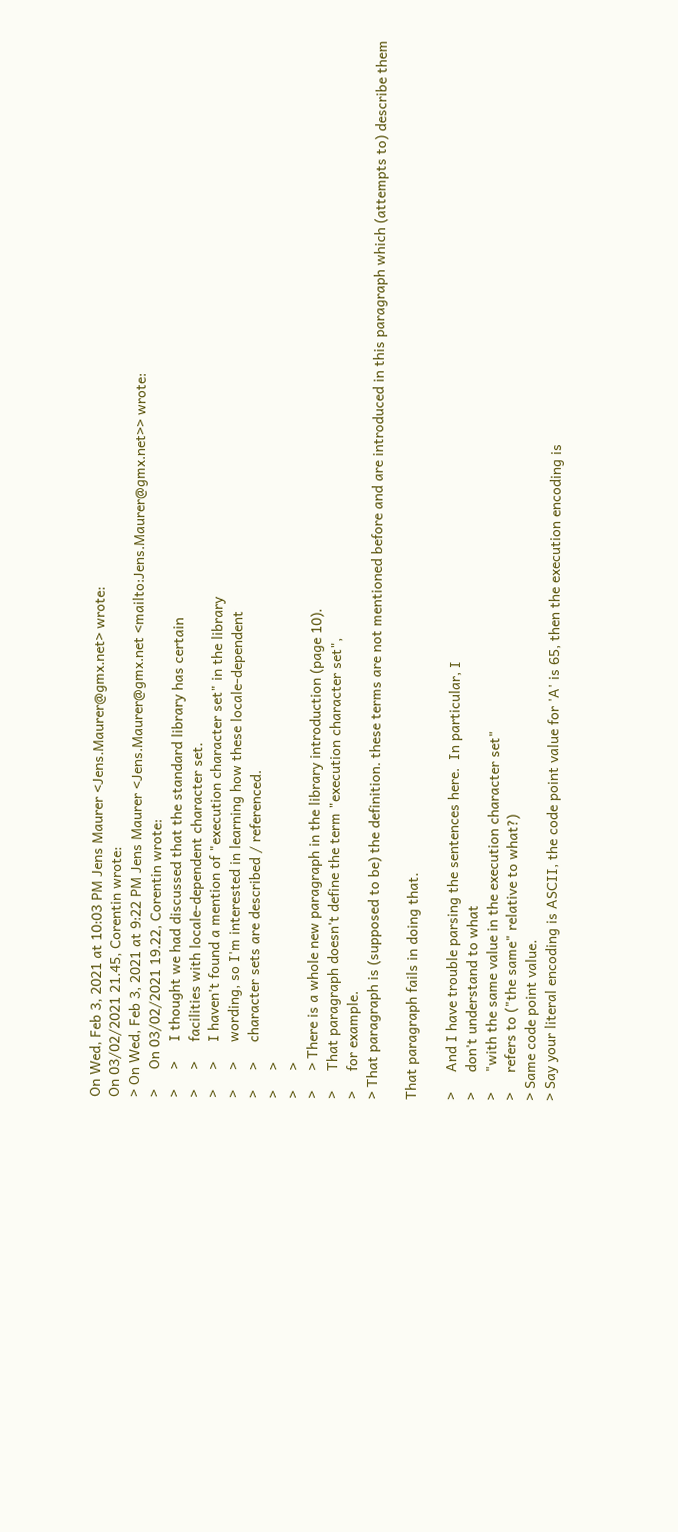On Wed, Feb 3, 2021 at 10:03 PM Jens Maurer <Jens.Maurer@gmx.net> wrote:
On 03/02/2021 21.45, Corentin wrote:
> On Wed, Feb 3, 2021 at 9:22 PM Jens Maurer <Jens.Maurer@gmx.net <mailto:Jens.Maurer@gmx.net>> wrote:
>     On 03/02/2021 19.22, Corentin wrote:
>     >     I thought we had discussed that the standard library has certain
>     >     facilities with locale-dependent character set.
>     >     I haven't found a mention of "execution character set" in the library
>     >     wording, so I'm interested in learning how these locale-dependent
>     >     character sets are described / referenced.
>     >
>     >
>     > There is a whole new paragraph in the library introduction (page 10).
>     That paragraph doesn't define the term "execution character set",
>     for example.
> That paragraph is (supposed to be) the definition. these terms are not mentioned before and are introduced in this paragraph which (attempts to) describe them

That paragraph fails in doing that.

>     And I have trouble parsing the sentences here.  In particular, I
>     don't understand to what
>     "with the same value in the execution character set"
>     refers to ("the same" relative to what?)
> Same code point value.
> Say your literal encoding is ASCII, the code point value for 'A' is 65, then the execution encoding is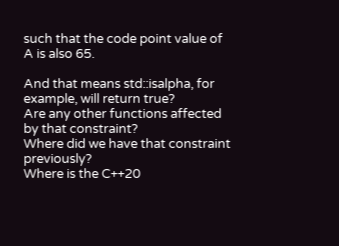such that the code point value of A is also 65.

And that means std::isalpha, for example, will return true?
Are any other functions affected by that constraint?
Where did we have that constraint previously?
Where is the C++20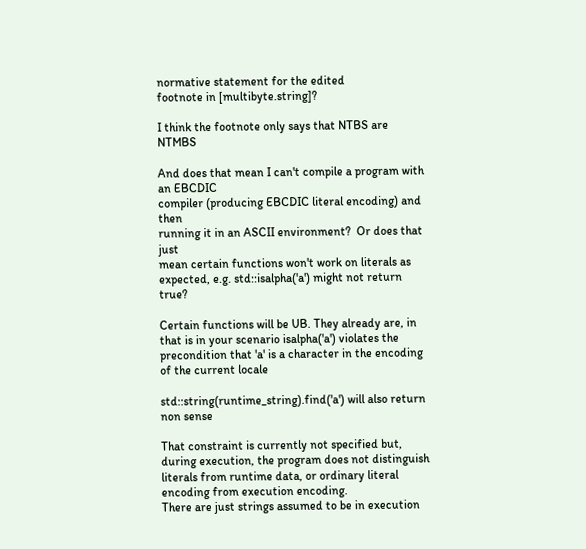normative statement for the edited
footnote in [multibyte.string]?

I think the footnote only says that NTBS are NTMBS

And does that mean I can't compile a program with an EBCDIC
compiler (producing EBCDIC literal encoding) and then
running it in an ASCII environment?  Or does that just
mean certain functions won't work on literals as
expected, e.g. std::isalpha('a') might not return true?

Certain functions will be UB. They already are, in that is in your scenario isalpha('a') violates the precondition that 'a' is a character in the encoding of the current locale

std::string(runtime_string).find('a') will also return non sense

That constraint is currently not specified but, during execution, the program does not distinguish literals from runtime data, or ordinary literal encoding from execution encoding.
There are just strings assumed to be in execution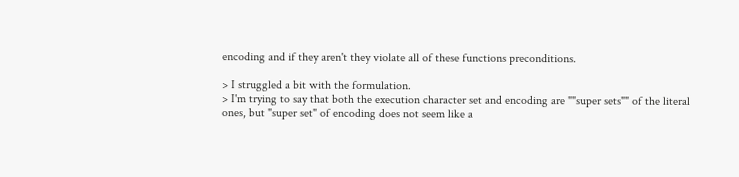encoding and if they aren't they violate all of these functions preconditions.

> I struggled a bit with the formulation.
> I'm trying to say that both the execution character set and encoding are ""super sets"" of the literal ones, but "super set" of encoding does not seem like a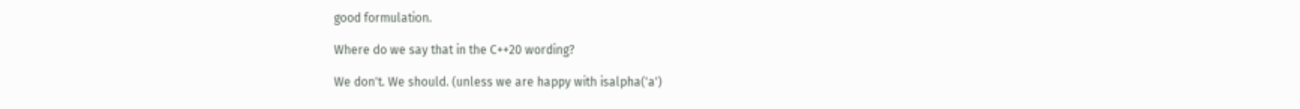good formulation.

Where do we say that in the C++20 wording?

We don't. We should. (unless we are happy with isalpha('a')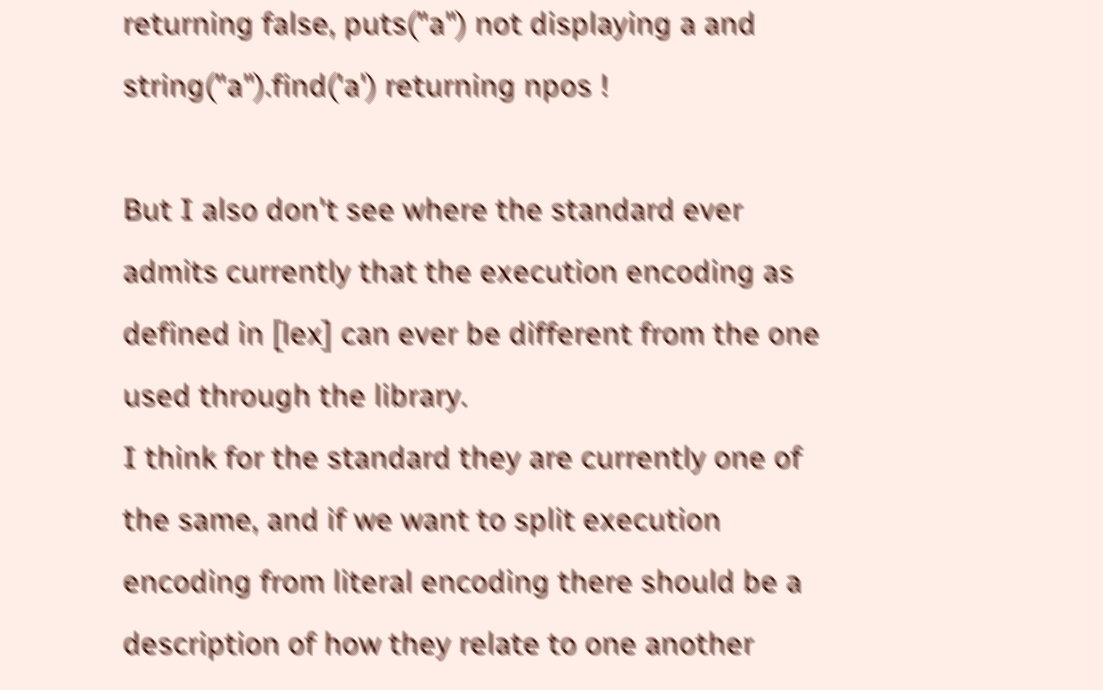returning false, puts("a") not displaying a and string("a").find('a') returning npos !

But I also don't see where the standard ever admits currently that the execution encoding as defined in [lex] can ever be different from the one used through the library.
I think for the standard they are currently one of the same, and if we want to split execution encoding from literal encoding there should be a description of how they relate to one another